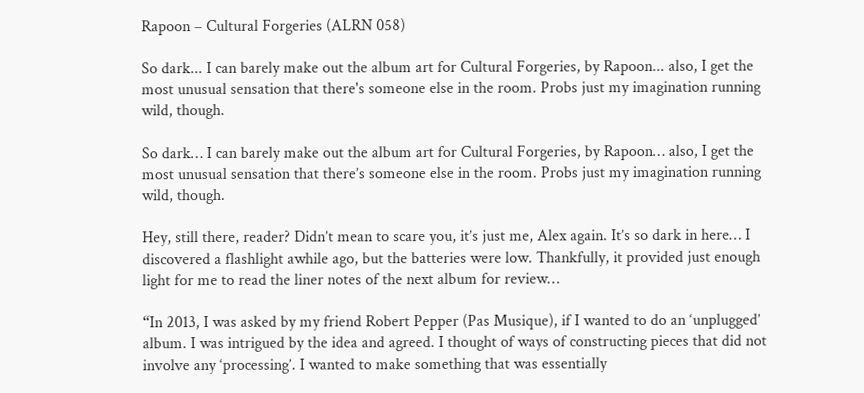Rapoon – Cultural Forgeries (ALRN 058)

So dark... I can barely make out the album art for Cultural Forgeries, by Rapoon... also, I get the most unusual sensation that there's someone else in the room. Probs just my imagination running wild, though.

So dark… I can barely make out the album art for Cultural Forgeries, by Rapoon… also, I get the most unusual sensation that there’s someone else in the room. Probs just my imagination running wild, though.

Hey, still there, reader? Didn’t mean to scare you, it’s just me, Alex again. It’s so dark in here… I discovered a flashlight awhile ago, but the batteries were low. Thankfully, it provided just enough light for me to read the liner notes of the next album for review…

“In 2013, I was asked by my friend Robert Pepper (Pas Musique), if I wanted to do an ‘unplugged’ album. I was intrigued by the idea and agreed. I thought of ways of constructing pieces that did not involve any ‘processing’. I wanted to make something that was essentially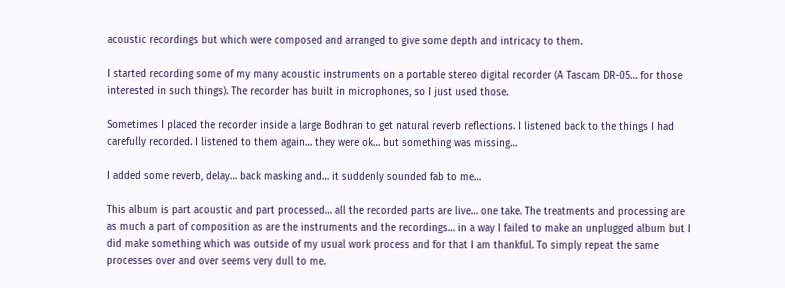acoustic recordings but which were composed and arranged to give some depth and intricacy to them.

I started recording some of my many acoustic instruments on a portable stereo digital recorder (A Tascam DR-05… for those interested in such things). The recorder has built in microphones, so I just used those.

Sometimes I placed the recorder inside a large Bodhran to get natural reverb reflections. I listened back to the things I had carefully recorded. I listened to them again… they were ok… but something was missing…

I added some reverb, delay… back masking and… it suddenly sounded fab to me…

This album is part acoustic and part processed… all the recorded parts are live… one take. The treatments and processing are as much a part of composition as are the instruments and the recordings… in a way I failed to make an unplugged album but I did make something which was outside of my usual work process and for that I am thankful. To simply repeat the same processes over and over seems very dull to me.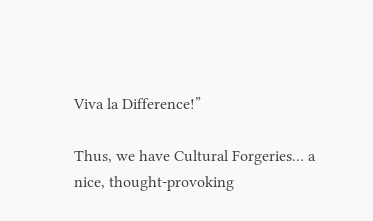Viva la Difference!”

Thus, we have Cultural Forgeries… a nice, thought-provoking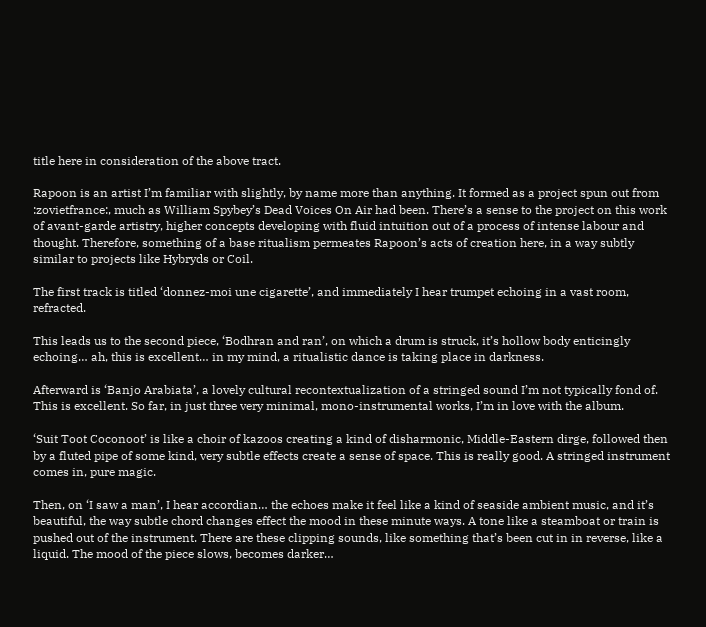title here in consideration of the above tract.

Rapoon is an artist I’m familiar with slightly, by name more than anything. It formed as a project spun out from :zovietfrance:, much as William Spybey’s Dead Voices On Air had been. There’s a sense to the project on this work of avant-garde artistry, higher concepts developing with fluid intuition out of a process of intense labour and thought. Therefore, something of a base ritualism permeates Rapoon’s acts of creation here, in a way subtly similar to projects like Hybryds or Coil.

The first track is titled ‘donnez-moi une cigarette’, and immediately I hear trumpet echoing in a vast room, refracted.

This leads us to the second piece, ‘Bodhran and ran’, on which a drum is struck, it’s hollow body enticingly echoing… ah, this is excellent… in my mind, a ritualistic dance is taking place in darkness.

Afterward is ‘Banjo Arabiata’, a lovely cultural recontextualization of a stringed sound I’m not typically fond of. This is excellent. So far, in just three very minimal, mono-instrumental works, I’m in love with the album.

‘Suit Toot Coconoot’ is like a choir of kazoos creating a kind of disharmonic, Middle-Eastern dirge, followed then by a fluted pipe of some kind, very subtle effects create a sense of space. This is really good. A stringed instrument comes in, pure magic.

Then, on ‘I saw a man’, I hear accordian… the echoes make it feel like a kind of seaside ambient music, and it’s beautiful, the way subtle chord changes effect the mood in these minute ways. A tone like a steamboat or train is pushed out of the instrument. There are these clipping sounds, like something that’s been cut in in reverse, like a liquid. The mood of the piece slows, becomes darker…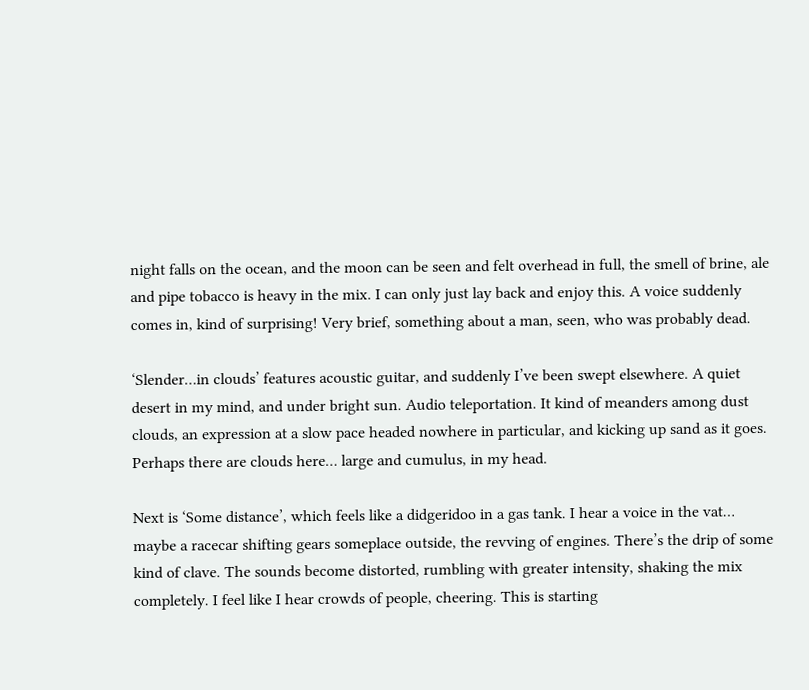night falls on the ocean, and the moon can be seen and felt overhead in full, the smell of brine, ale and pipe tobacco is heavy in the mix. I can only just lay back and enjoy this. A voice suddenly comes in, kind of surprising! Very brief, something about a man, seen, who was probably dead.

‘Slender…in clouds’ features acoustic guitar, and suddenly I’ve been swept elsewhere. A quiet desert in my mind, and under bright sun. Audio teleportation. It kind of meanders among dust clouds, an expression at a slow pace headed nowhere in particular, and kicking up sand as it goes. Perhaps there are clouds here… large and cumulus, in my head.

Next is ‘Some distance’, which feels like a didgeridoo in a gas tank. I hear a voice in the vat… maybe a racecar shifting gears someplace outside, the revving of engines. There’s the drip of some kind of clave. The sounds become distorted, rumbling with greater intensity, shaking the mix completely. I feel like I hear crowds of people, cheering. This is starting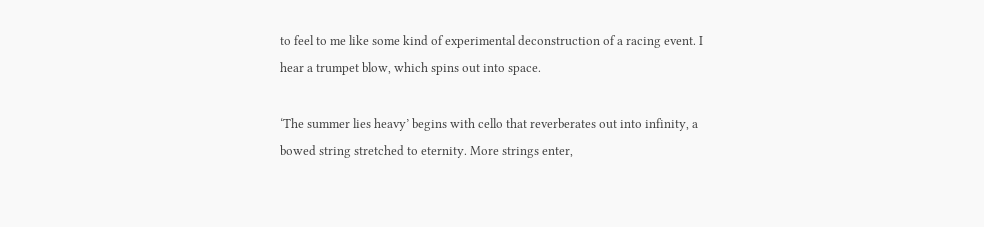to feel to me like some kind of experimental deconstruction of a racing event. I hear a trumpet blow, which spins out into space.

‘The summer lies heavy’ begins with cello that reverberates out into infinity, a bowed string stretched to eternity. More strings enter,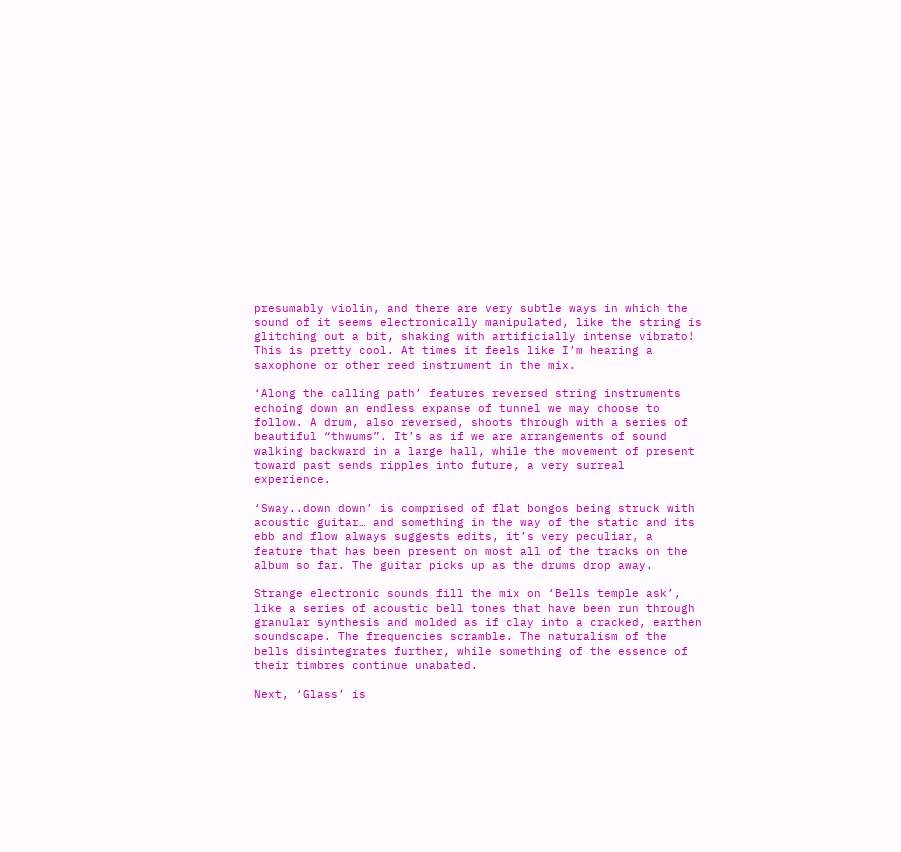presumably violin, and there are very subtle ways in which the sound of it seems electronically manipulated, like the string is glitching out a bit, shaking with artificially intense vibrato! This is pretty cool. At times it feels like I’m hearing a saxophone or other reed instrument in the mix.

‘Along the calling path’ features reversed string instruments echoing down an endless expanse of tunnel we may choose to follow. A drum, also reversed, shoots through with a series of beautiful “thwums”. It’s as if we are arrangements of sound walking backward in a large hall, while the movement of present toward past sends ripples into future, a very surreal experience.

‘Sway..down down’ is comprised of flat bongos being struck with acoustic guitar… and something in the way of the static and its ebb and flow always suggests edits, it’s very peculiar, a feature that has been present on most all of the tracks on the album so far. The guitar picks up as the drums drop away.

Strange electronic sounds fill the mix on ‘Bells temple ask’, like a series of acoustic bell tones that have been run through granular synthesis and molded as if clay into a cracked, earthen soundscape. The frequencies scramble. The naturalism of the bells disintegrates further, while something of the essence of their timbres continue unabated.

Next, ‘Glass’ is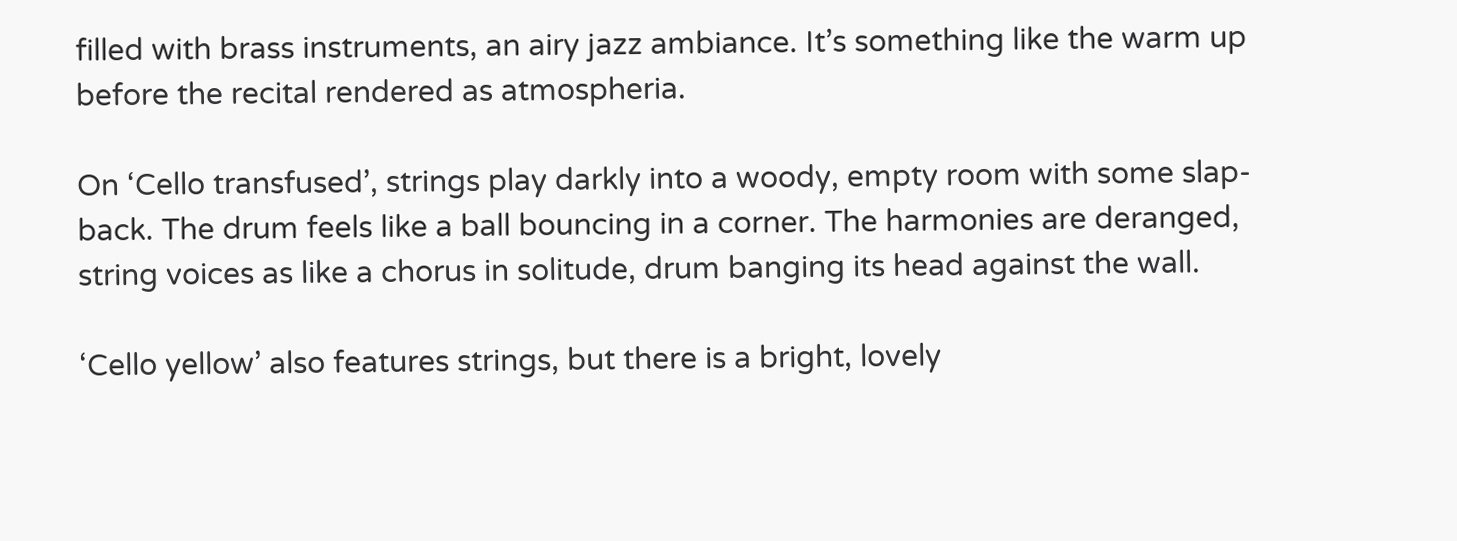filled with brass instruments, an airy jazz ambiance. It’s something like the warm up before the recital rendered as atmospheria.

On ‘Cello transfused’, strings play darkly into a woody, empty room with some slap-back. The drum feels like a ball bouncing in a corner. The harmonies are deranged, string voices as like a chorus in solitude, drum banging its head against the wall.

‘Cello yellow’ also features strings, but there is a bright, lovely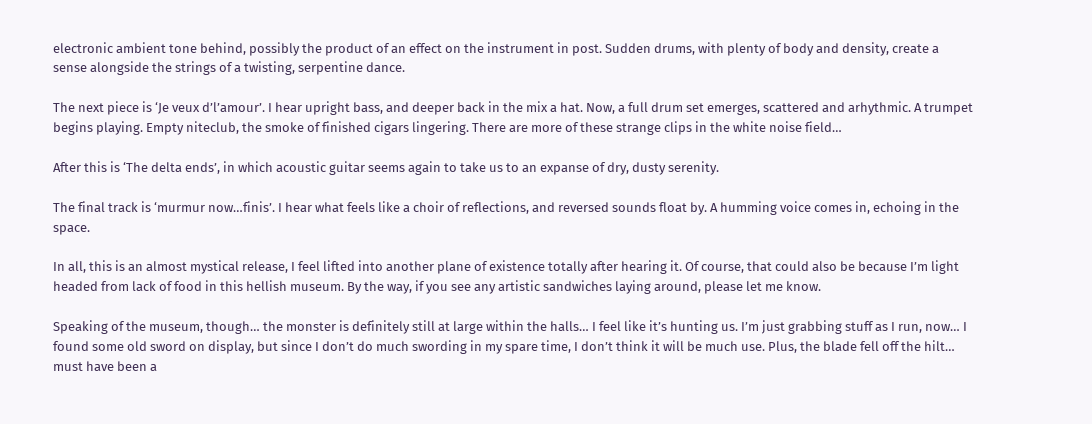electronic ambient tone behind, possibly the product of an effect on the instrument in post. Sudden drums, with plenty of body and density, create a sense alongside the strings of a twisting, serpentine dance.

The next piece is ‘Je veux d’l’amour’. I hear upright bass, and deeper back in the mix a hat. Now, a full drum set emerges, scattered and arhythmic. A trumpet begins playing. Empty niteclub, the smoke of finished cigars lingering. There are more of these strange clips in the white noise field…

After this is ‘The delta ends’, in which acoustic guitar seems again to take us to an expanse of dry, dusty serenity.

The final track is ‘murmur now…finis’. I hear what feels like a choir of reflections, and reversed sounds float by. A humming voice comes in, echoing in the space.

In all, this is an almost mystical release, I feel lifted into another plane of existence totally after hearing it. Of course, that could also be because I’m light headed from lack of food in this hellish museum. By the way, if you see any artistic sandwiches laying around, please let me know.

Speaking of the museum, though… the monster is definitely still at large within the halls… I feel like it’s hunting us. I’m just grabbing stuff as I run, now… I found some old sword on display, but since I don’t do much swording in my spare time, I don’t think it will be much use. Plus, the blade fell off the hilt… must have been a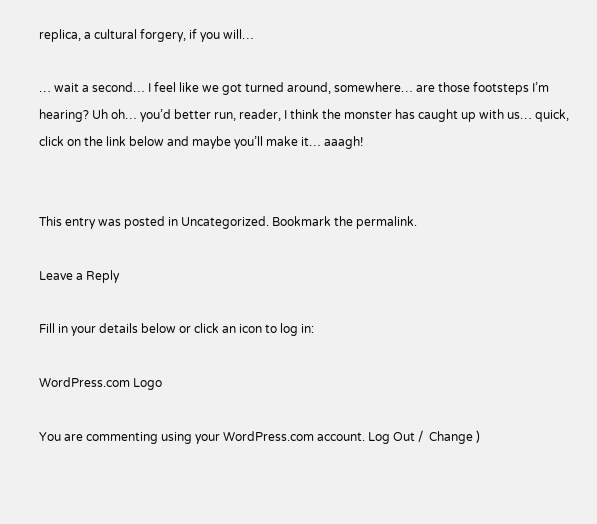replica, a cultural forgery, if you will…

… wait a second… I feel like we got turned around, somewhere… are those footsteps I’m hearing? Uh oh… you’d better run, reader, I think the monster has caught up with us… quick, click on the link below and maybe you’ll make it… aaagh!


This entry was posted in Uncategorized. Bookmark the permalink.

Leave a Reply

Fill in your details below or click an icon to log in:

WordPress.com Logo

You are commenting using your WordPress.com account. Log Out /  Change )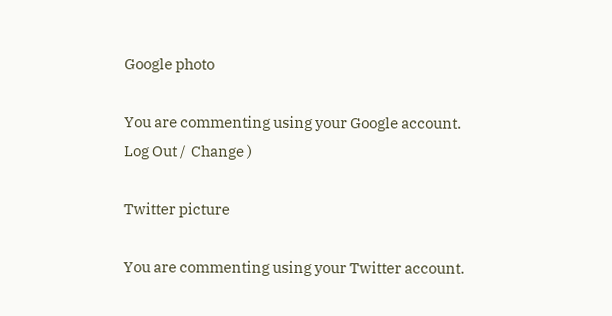Google photo

You are commenting using your Google account. Log Out /  Change )

Twitter picture

You are commenting using your Twitter account.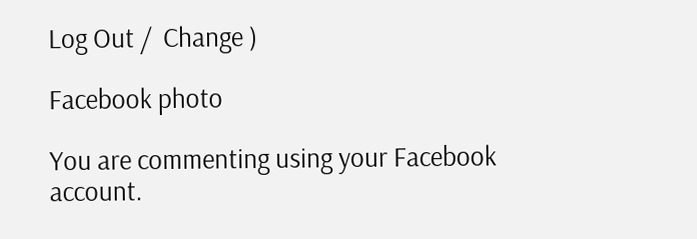Log Out /  Change )

Facebook photo

You are commenting using your Facebook account.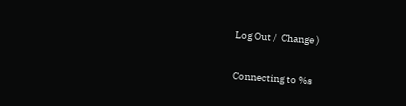Log Out /  Change )

Connecting to %s